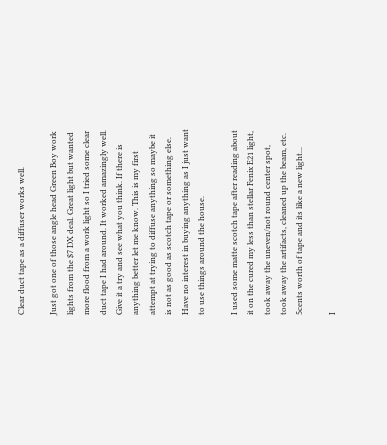Clear duct tape as a diffuser works well.

Just got one of those angle head Green Boy work lights from the $7 DX deal. Great light but wanted more flood from a work light so I tried some clear duct tape I had around. It worked amazingly well. Give it a try and see what you think. If there is anything better let me know. This is my first attempt at trying to diffuse anything so maybe it is not as good as scotch tape or something else. Have no interest in buying anything as I just want to use things around the house.

I used some matte scotch tape after reading about it on the cured my less than stellar Fenix E21 light, took away the uneven/not round center spot, took away the artifacts, cleaned up the beam, etc. 5cents worth of tape and its like a new light...

I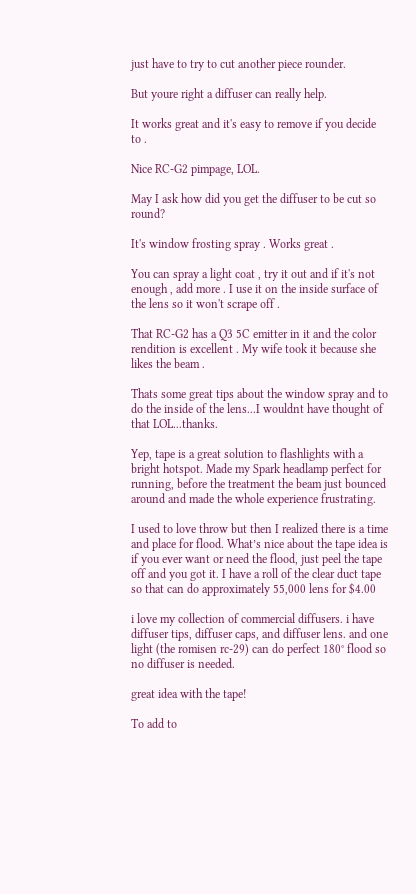just have to try to cut another piece rounder.

But youre right a diffuser can really help.

It works great and it's easy to remove if you decide to .

Nice RC-G2 pimpage, LOL.

May I ask how did you get the diffuser to be cut so round?

It's window frosting spray . Works great .

You can spray a light coat , try it out and if it's not enough , add more . I use it on the inside surface of the lens so it won't scrape off .

That RC-G2 has a Q3 5C emitter in it and the color rendition is excellent . My wife took it because she likes the beam .

Thats some great tips about the window spray and to do the inside of the lens...I wouldnt have thought of that LOL...thanks.

Yep, tape is a great solution to flashlights with a bright hotspot. Made my Spark headlamp perfect for running, before the treatment the beam just bounced around and made the whole experience frustrating.

I used to love throw but then I realized there is a time and place for flood. What’s nice about the tape idea is if you ever want or need the flood, just peel the tape off and you got it. I have a roll of the clear duct tape so that can do approximately 55,000 lens for $4.00

i love my collection of commercial diffusers. i have diffuser tips, diffuser caps, and diffuser lens. and one light (the romisen rc-29) can do perfect 180° flood so no diffuser is needed.

great idea with the tape!

To add to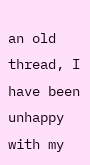an old thread, I have been unhappy with my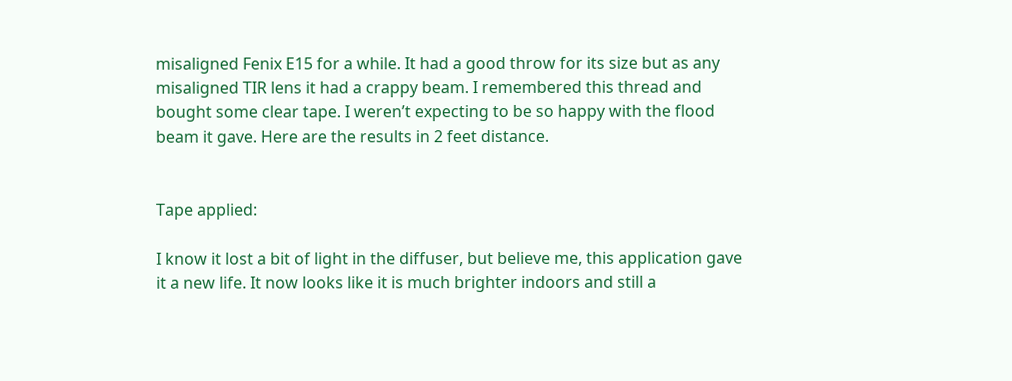misaligned Fenix E15 for a while. It had a good throw for its size but as any misaligned TIR lens it had a crappy beam. I remembered this thread and bought some clear tape. I weren’t expecting to be so happy with the flood beam it gave. Here are the results in 2 feet distance.


Tape applied:

I know it lost a bit of light in the diffuser, but believe me, this application gave it a new life. It now looks like it is much brighter indoors and still a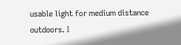usable light for medium distance outdoors. I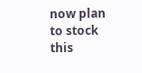now plan to stock this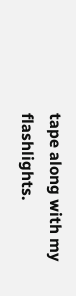tape along with my flashlights.